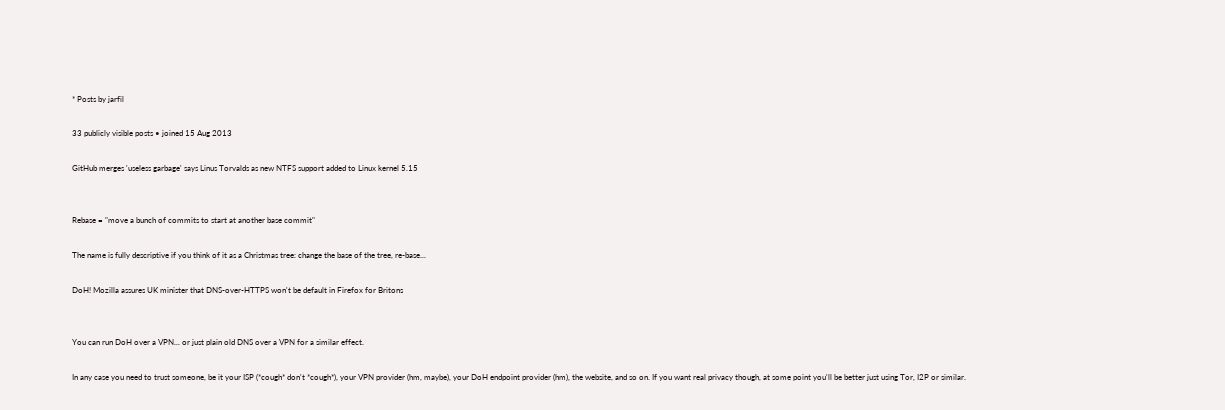* Posts by jarfil

33 publicly visible posts • joined 15 Aug 2013

GitHub merges 'useless garbage' says Linus Torvalds as new NTFS support added to Linux kernel 5.15


Rebase = "move a bunch of commits to start at another base commit"

The name is fully descriptive if you think of it as a Christmas tree: change the base of the tree, re-base...

DoH! Mozilla assures UK minister that DNS-over-HTTPS won't be default in Firefox for Britons


You can run DoH over a VPN... or just plain old DNS over a VPN for a similar effect.

In any case you need to trust someone, be it your ISP (*cough* don't *cough*), your VPN provider (hm, maybe), your DoH endpoint provider (hm), the website, and so on. If you want real privacy though, at some point you'll be better just using Tor, I2P or similar.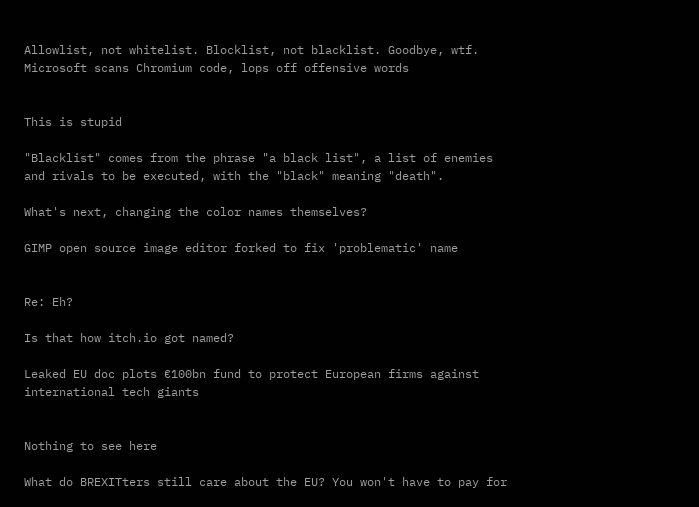Allowlist, not whitelist. Blocklist, not blacklist. Goodbye, wtf. Microsoft scans Chromium code, lops off offensive words


This is stupid

"Blacklist" comes from the phrase "a black list", a list of enemies and rivals to be executed, with the "black" meaning "death".

What's next, changing the color names themselves?

GIMP open source image editor forked to fix 'problematic' name


Re: Eh?

Is that how itch.io got named?

Leaked EU doc plots €100bn fund to protect European firms against international tech giants


Nothing to see here

What do BREXITters still care about the EU? You won't have to pay for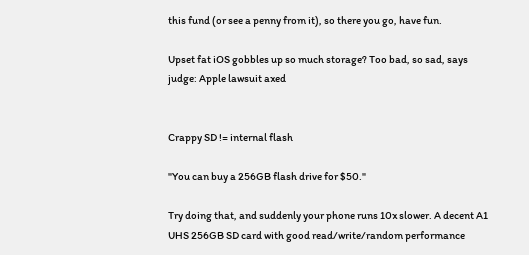this fund (or see a penny from it), so there you go, have fun.

Upset fat iOS gobbles up so much storage? Too bad, so sad, says judge: Apple lawsuit axed


Crappy SD != internal flash

"You can buy a 256GB flash drive for $50."

Try doing that, and suddenly your phone runs 10x slower. A decent A1 UHS 256GB SD card with good read/write/random performance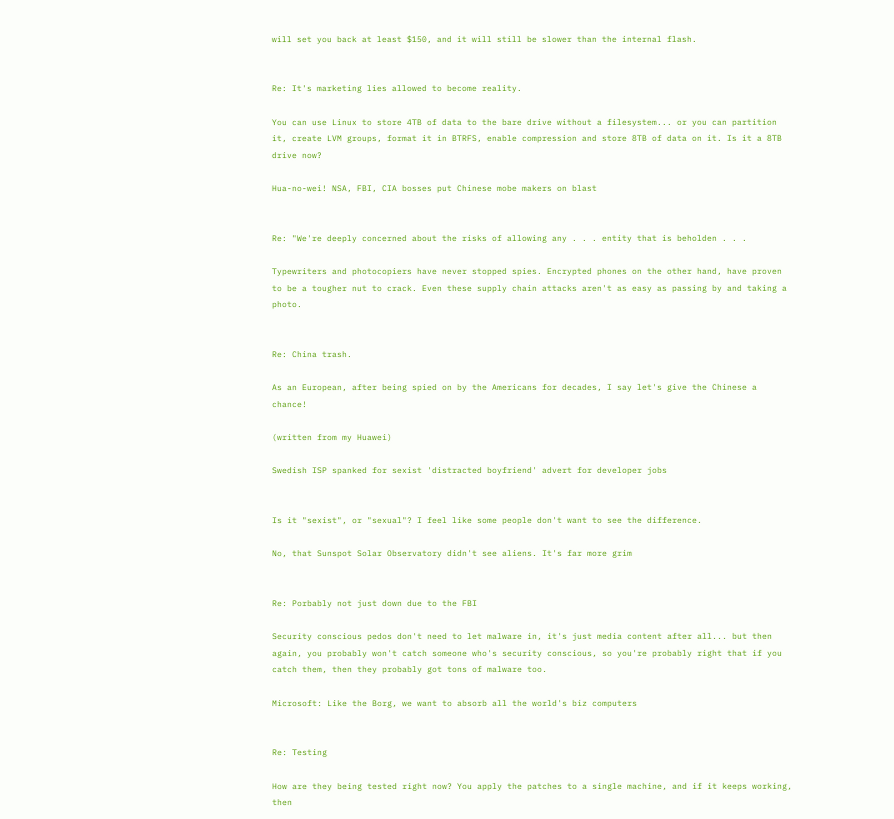will set you back at least $150, and it will still be slower than the internal flash.


Re: It's marketing lies allowed to become reality.

You can use Linux to store 4TB of data to the bare drive without a filesystem... or you can partition it, create LVM groups, format it in BTRFS, enable compression and store 8TB of data on it. Is it a 8TB drive now?

Hua-no-wei! NSA, FBI, CIA bosses put Chinese mobe makers on blast


Re: "We're deeply concerned about the risks of allowing any . . . entity that is beholden . . .

Typewriters and photocopiers have never stopped spies. Encrypted phones on the other hand, have proven to be a tougher nut to crack. Even these supply chain attacks aren't as easy as passing by and taking a photo.


Re: China trash.

As an European, after being spied on by the Americans for decades, I say let's give the Chinese a chance!

(written from my Huawei)

Swedish ISP spanked for sexist 'distracted boyfriend' advert for developer jobs


Is it "sexist", or "sexual"? I feel like some people don't want to see the difference.

No, that Sunspot Solar Observatory didn't see aliens. It's far more grim


Re: Porbably not just down due to the FBI

Security conscious pedos don't need to let malware in, it's just media content after all... but then again, you probably won't catch someone who's security conscious, so you're probably right that if you catch them, then they probably got tons of malware too.

Microsoft: Like the Borg, we want to absorb all the world's biz computers


Re: Testing

How are they being tested right now? You apply the patches to a single machine, and if it keeps working, then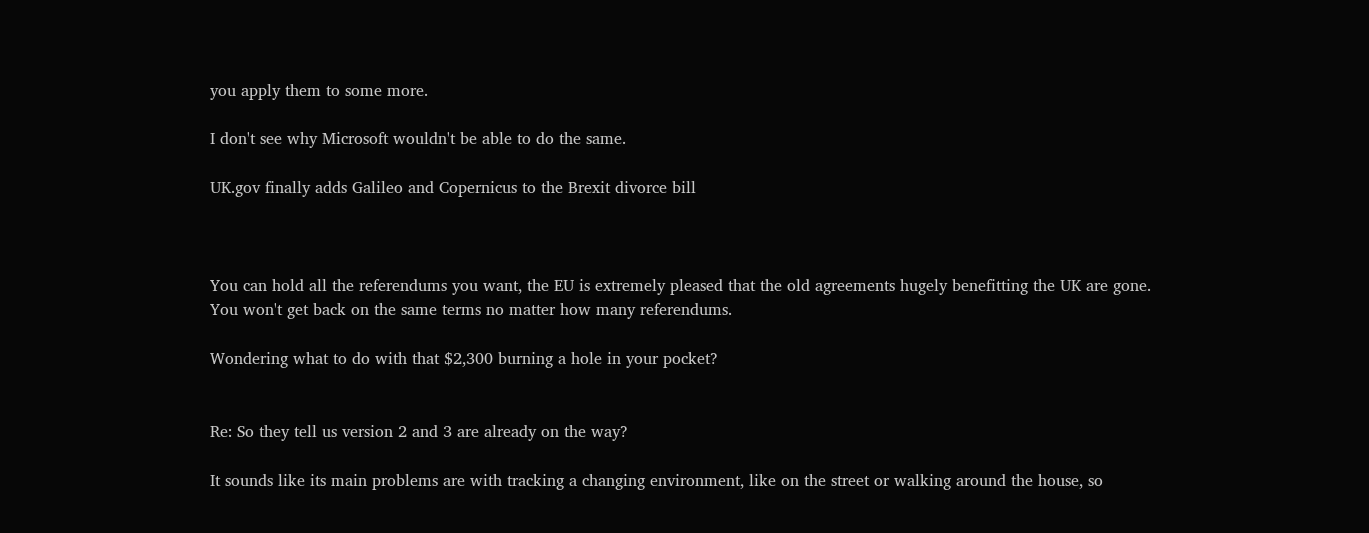you apply them to some more.

I don't see why Microsoft wouldn't be able to do the same.

UK.gov finally adds Galileo and Copernicus to the Brexit divorce bill



You can hold all the referendums you want, the EU is extremely pleased that the old agreements hugely benefitting the UK are gone. You won't get back on the same terms no matter how many referendums.

Wondering what to do with that $2,300 burning a hole in your pocket?


Re: So they tell us version 2 and 3 are already on the way?

It sounds like its main problems are with tracking a changing environment, like on the street or walking around the house, so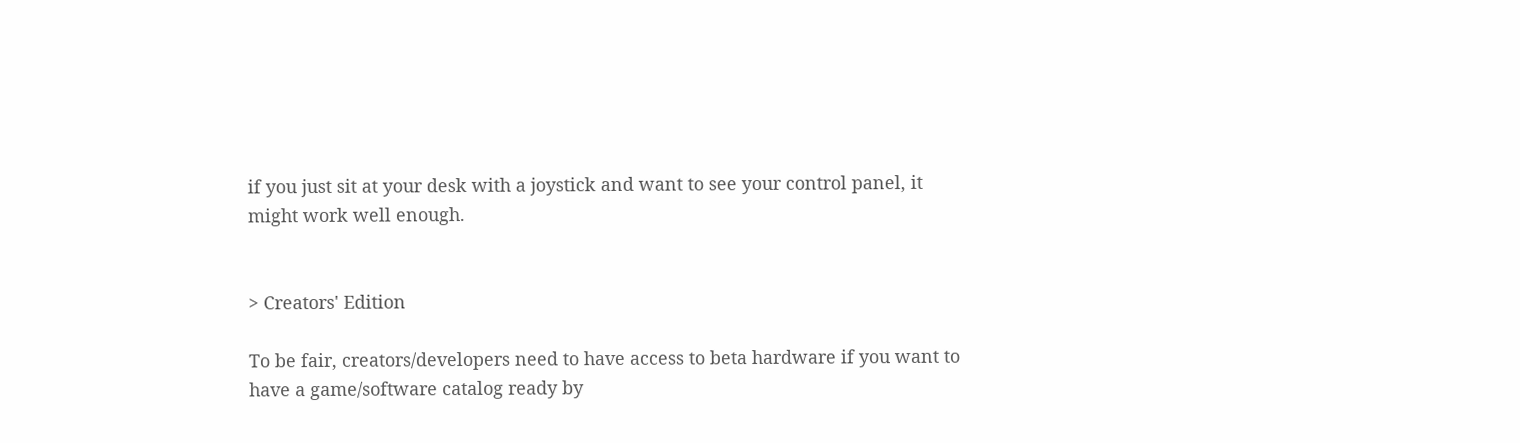if you just sit at your desk with a joystick and want to see your control panel, it might work well enough.


> Creators' Edition

To be fair, creators/developers need to have access to beta hardware if you want to have a game/software catalog ready by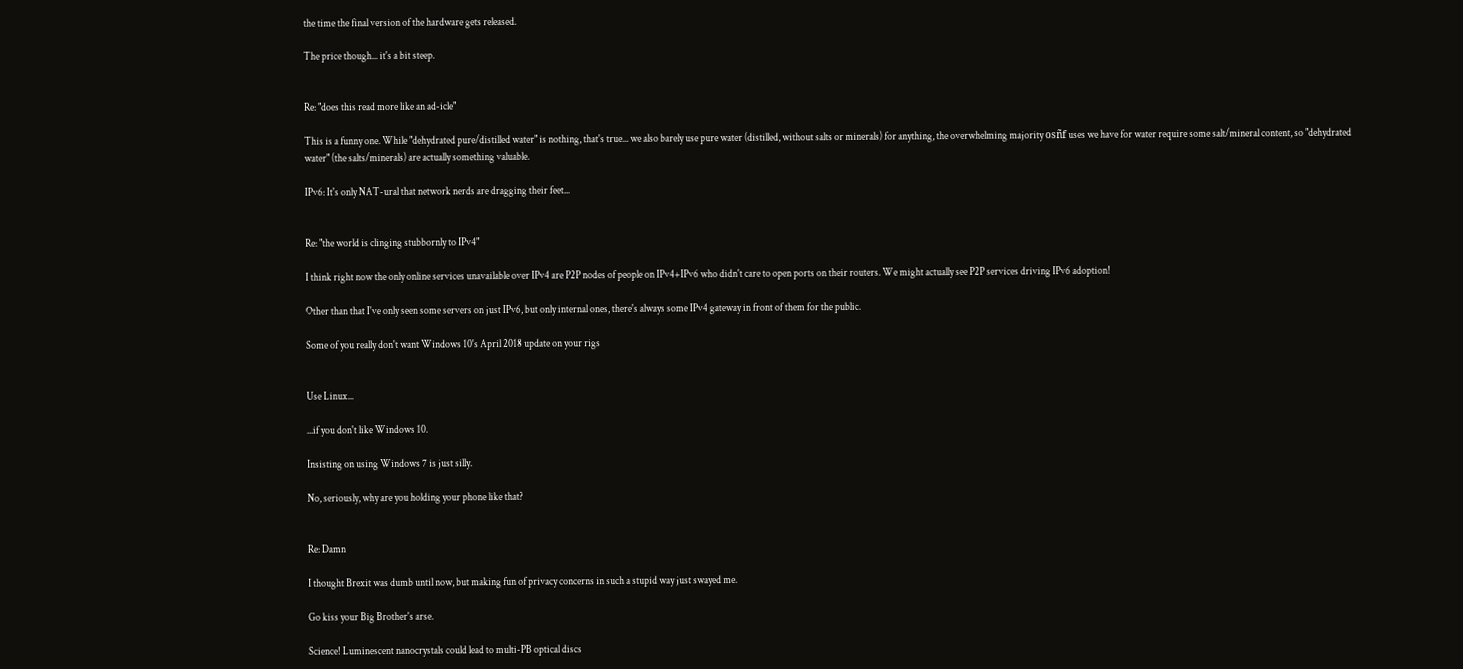the time the final version of the hardware gets released.

The price though... it's a bit steep.


Re: "does this read more like an ad-icle"

This is a funny one. While "dehydrated pure/distilled water" is nothing, that's true... we also barely use pure water (distilled, without salts or minerals) for anything, the overwhelming majority osñf uses we have for water require some salt/mineral content, so "dehydrated water" (the salts/minerals) are actually something valuable.

IPv6: It's only NAT-ural that network nerds are dragging their feet...


Re: "the world is clinging stubbornly to IPv4"

I think right now the only online services unavailable over IPv4 are P2P nodes of people on IPv4+IPv6 who didn't care to open ports on their routers. We might actually see P2P services driving IPv6 adoption!

Other than that I've only seen some servers on just IPv6, but only internal ones, there's always some IPv4 gateway in front of them for the public.

Some of you really don't want Windows 10's April 2018 update on your rigs


Use Linux...

...if you don't like Windows 10.

Insisting on using Windows 7 is just silly.

No, seriously, why are you holding your phone like that?


Re: Damn

I thought Brexit was dumb until now, but making fun of privacy concerns in such a stupid way just swayed me.

Go kiss your Big Brother's arse.

Science! Luminescent nanocrystals could lead to multi-PB optical discs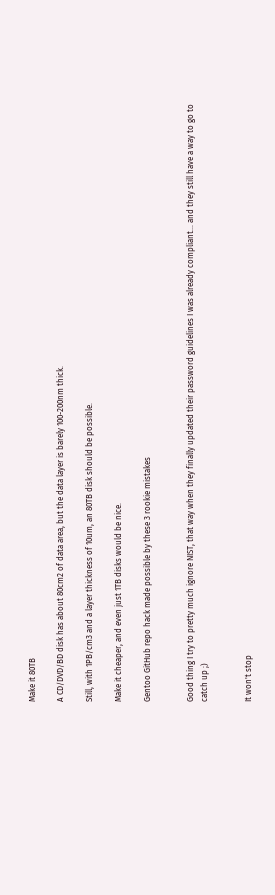Make it 80TB

A CD/DVD/BD disk has about 80cm2 of data area, but the data layer is barely 100-200nm thick.

Still, with 1PB/cm3 and a layer thickness of 10um, an 80TB disk should be possible.

Make it cheaper, and even just 1TB disks would be nice.

Gentoo GitHub repo hack made possible by these 3 rookie mistakes


Good thing I try to pretty much ignore NIST, that way when they finally updated their password guidelines I was already compliant... and they still have a way to go to catch up ;)


It won't stop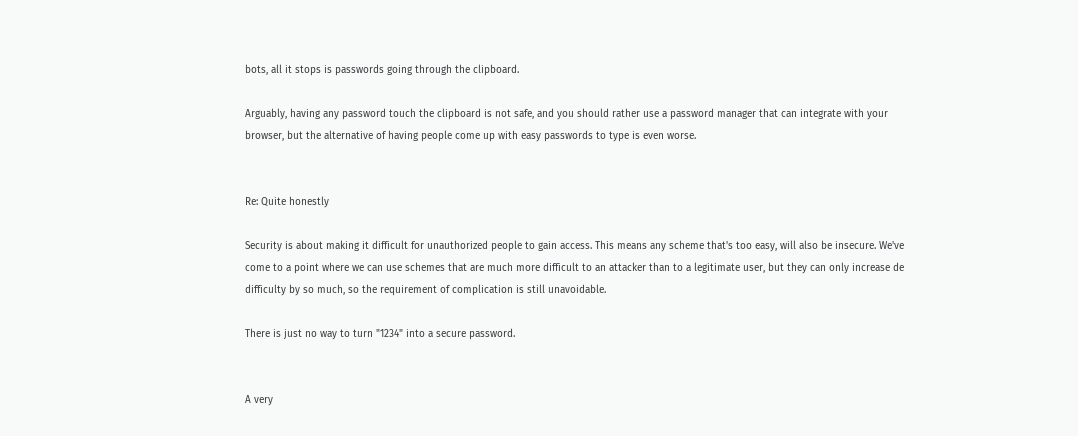bots, all it stops is passwords going through the clipboard.

Arguably, having any password touch the clipboard is not safe, and you should rather use a password manager that can integrate with your browser, but the alternative of having people come up with easy passwords to type is even worse.


Re: Quite honestly

Security is about making it difficult for unauthorized people to gain access. This means any scheme that's too easy, will also be insecure. We've come to a point where we can use schemes that are much more difficult to an attacker than to a legitimate user, but they can only increase de difficulty by so much, so the requirement of complication is still unavoidable.

There is just no way to turn "1234" into a secure password.


A very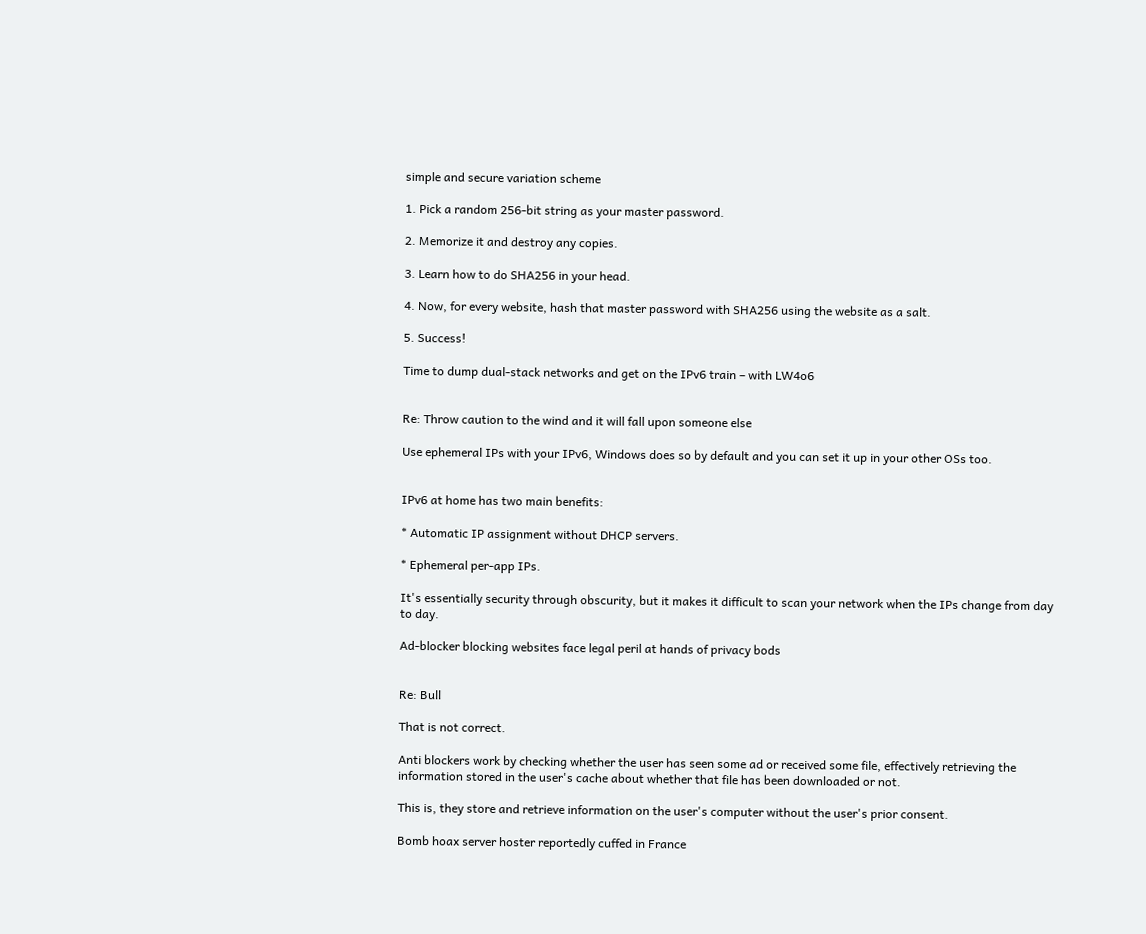simple and secure variation scheme

1. Pick a random 256-bit string as your master password.

2. Memorize it and destroy any copies.

3. Learn how to do SHA256 in your head.

4. Now, for every website, hash that master password with SHA256 using the website as a salt.

5. Success!

Time to dump dual-stack networks and get on the IPv6 train – with LW4o6


Re: Throw caution to the wind and it will fall upon someone else

Use ephemeral IPs with your IPv6, Windows does so by default and you can set it up in your other OSs too.


IPv6 at home has two main benefits:

* Automatic IP assignment without DHCP servers.

* Ephemeral per-app IPs.

It's essentially security through obscurity, but it makes it difficult to scan your network when the IPs change from day to day.

Ad-blocker blocking websites face legal peril at hands of privacy bods


Re: Bull

That is not correct.

Anti blockers work by checking whether the user has seen some ad or received some file, effectively retrieving the information stored in the user's cache about whether that file has been downloaded or not.

This is, they store and retrieve information on the user's computer without the user's prior consent.

Bomb hoax server hoster reportedly cuffed in France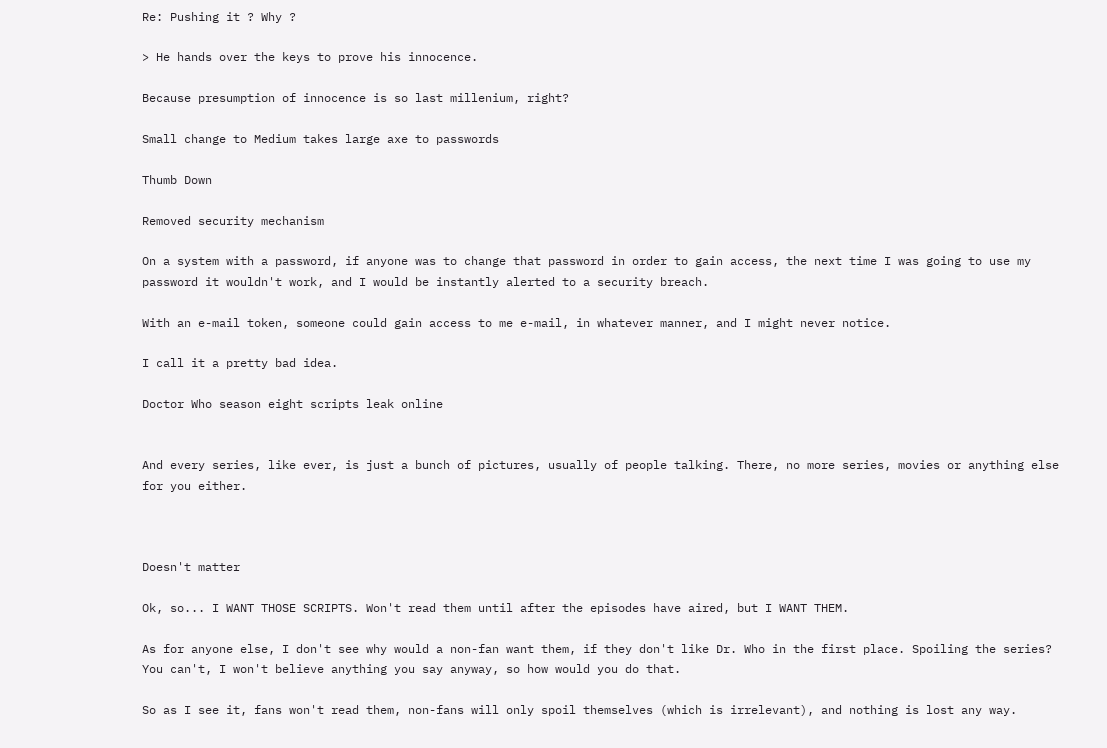Re: Pushing it ? Why ?

> He hands over the keys to prove his innocence.

Because presumption of innocence is so last millenium, right?

Small change to Medium takes large axe to passwords

Thumb Down

Removed security mechanism

On a system with a password, if anyone was to change that password in order to gain access, the next time I was going to use my password it wouldn't work, and I would be instantly alerted to a security breach.

With an e-mail token, someone could gain access to me e-mail, in whatever manner, and I might never notice.

I call it a pretty bad idea.

Doctor Who season eight scripts leak online


And every series, like ever, is just a bunch of pictures, usually of people talking. There, no more series, movies or anything else for you either.



Doesn't matter

Ok, so... I WANT THOSE SCRIPTS. Won't read them until after the episodes have aired, but I WANT THEM.

As for anyone else, I don't see why would a non-fan want them, if they don't like Dr. Who in the first place. Spoiling the series? You can't, I won't believe anything you say anyway, so how would you do that.

So as I see it, fans won't read them, non-fans will only spoil themselves (which is irrelevant), and nothing is lost any way.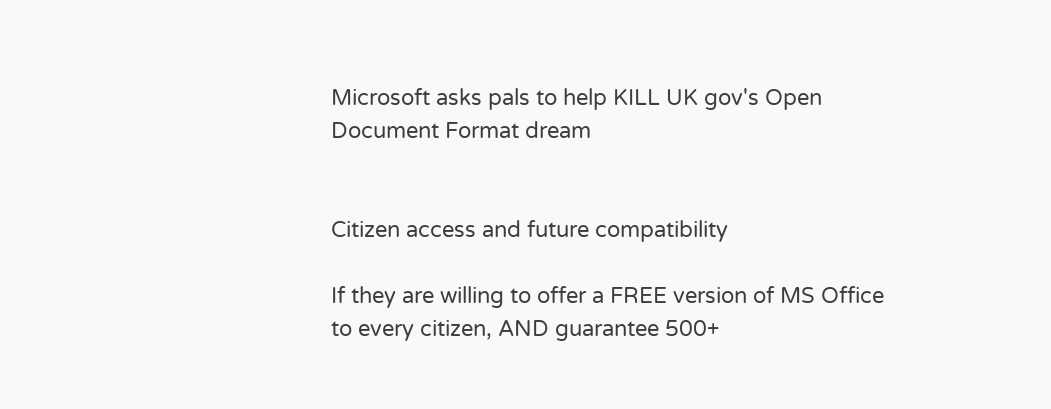Microsoft asks pals to help KILL UK gov's Open Document Format dream


Citizen access and future compatibility

If they are willing to offer a FREE version of MS Office to every citizen, AND guarantee 500+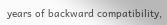years of backward compatibility,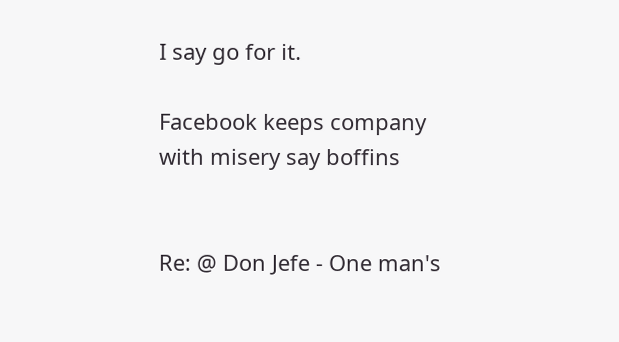I say go for it.

Facebook keeps company with misery say boffins


Re: @ Don Jefe - One man's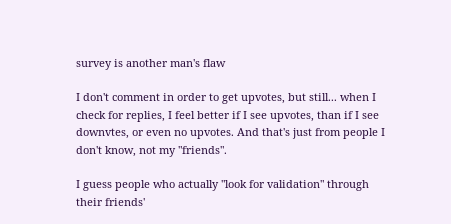survey is another man's flaw

I don't comment in order to get upvotes, but still... when I check for replies, I feel better if I see upvotes, than if I see downvtes, or even no upvotes. And that's just from people I don't know, not my "friends".

I guess people who actually "look for validation" through their friends'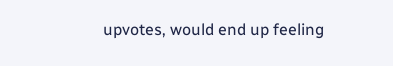upvotes, would end up feeling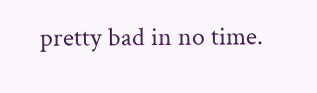pretty bad in no time.